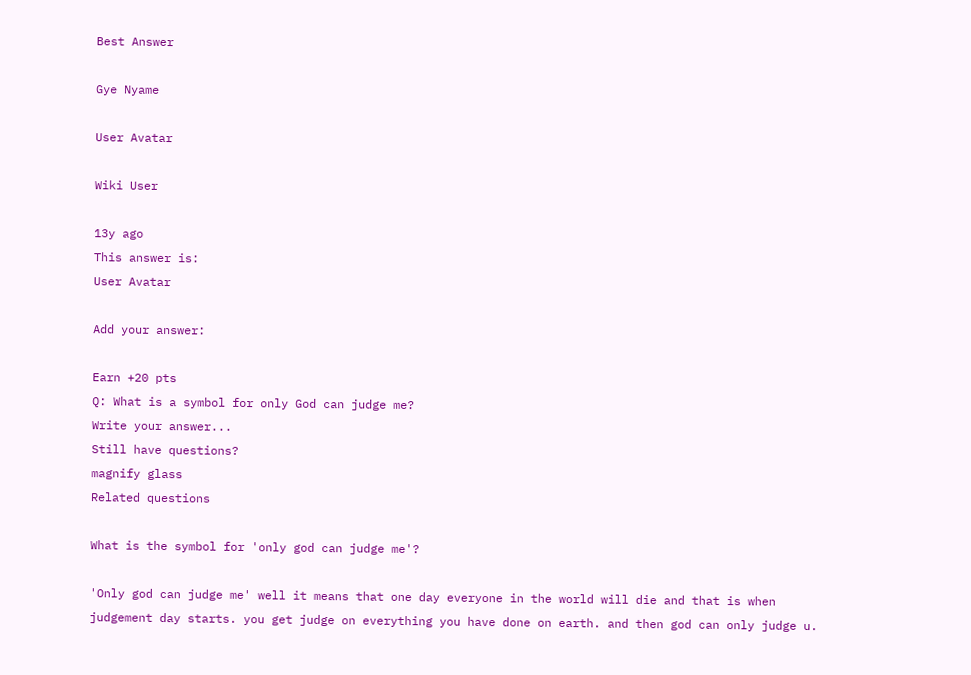Best Answer

Gye Nyame

User Avatar

Wiki User

13y ago
This answer is:
User Avatar

Add your answer:

Earn +20 pts
Q: What is a symbol for only God can judge me?
Write your answer...
Still have questions?
magnify glass
Related questions

What is the symbol for 'only god can judge me'?

'Only god can judge me' well it means that one day everyone in the world will die and that is when judgement day starts. you get judge on everything you have done on earth. and then god can only judge u.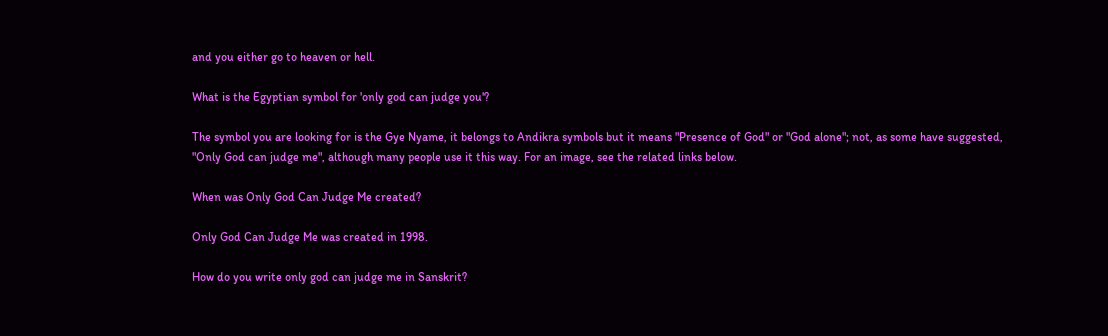and you either go to heaven or hell.

What is the Egyptian symbol for 'only god can judge you'?

The symbol you are looking for is the Gye Nyame, it belongs to Andikra symbols but it means "Presence of God" or "God alone"; not, as some have suggested, "Only God can judge me", although many people use it this way. For an image, see the related links below.

When was Only God Can Judge Me created?

Only God Can Judge Me was created in 1998.

How do you write only god can judge me in Sanskrit?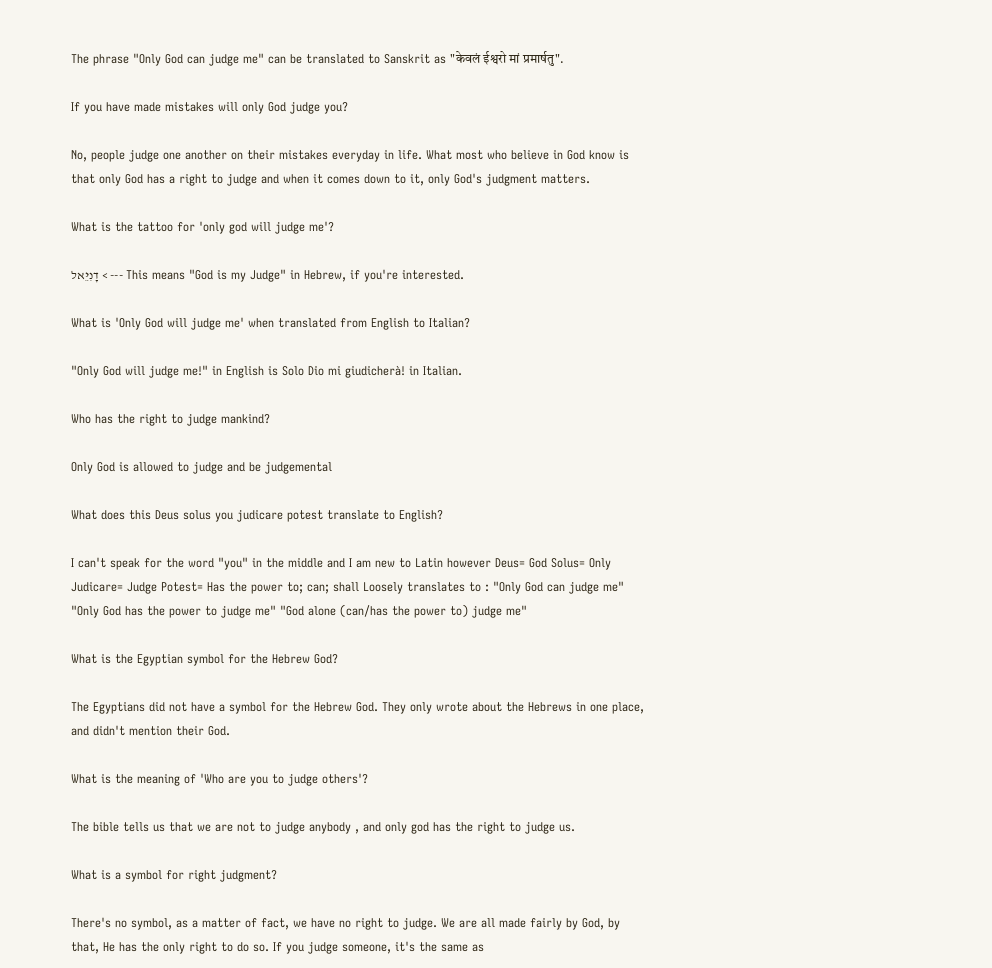The phrase "Only God can judge me" can be translated to Sanskrit as "केवलं ईश्वरो मां प्रमार्षतु".

If you have made mistakes will only God judge you?

No, people judge one another on their mistakes everyday in life. What most who believe in God know is that only God has a right to judge and when it comes down to it, only God's judgment matters.

What is the tattoo for 'only god will judge me'?

דָנִיֵּאל < --- This means "God is my Judge" in Hebrew, if you're interested.

What is 'Only God will judge me' when translated from English to Italian?

"Only God will judge me!" in English is Solo Dio mi giudicherà! in Italian.

Who has the right to judge mankind?

Only God is allowed to judge and be judgemental

What does this Deus solus you judicare potest translate to English?

I can't speak for the word "you" in the middle and I am new to Latin however Deus= God Solus= Only Judicare= Judge Potest= Has the power to; can; shall Loosely translates to : "Only God can judge me" "Only God has the power to judge me" "God alone (can/has the power to) judge me"

What is the Egyptian symbol for the Hebrew God?

The Egyptians did not have a symbol for the Hebrew God. They only wrote about the Hebrews in one place, and didn't mention their God.

What is the meaning of 'Who are you to judge others'?

The bible tells us that we are not to judge anybody , and only god has the right to judge us.

What is a symbol for right judgment?

There's no symbol, as a matter of fact, we have no right to judge. We are all made fairly by God, by that, He has the only right to do so. If you judge someone, it's the same as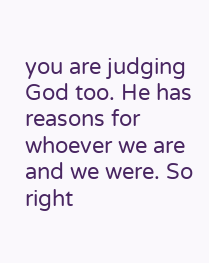you are judging God too. He has reasons for whoever we are and we were. So right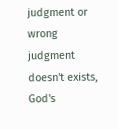judgment or wrong judgment doesn't exists, God's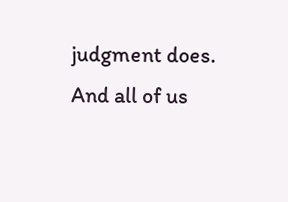judgment does. And all of us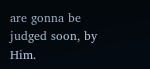are gonna be judged soon, by Him.